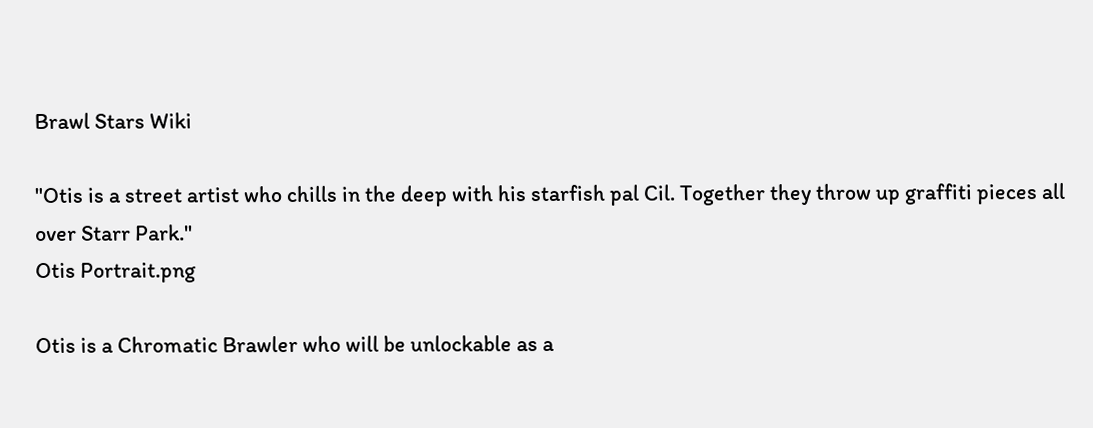Brawl Stars Wiki

"Otis is a street artist who chills in the deep with his starfish pal Cil. Together they throw up graffiti pieces all over Starr Park."
Otis Portrait.png

Otis is a Chromatic Brawler who will be unlockable as a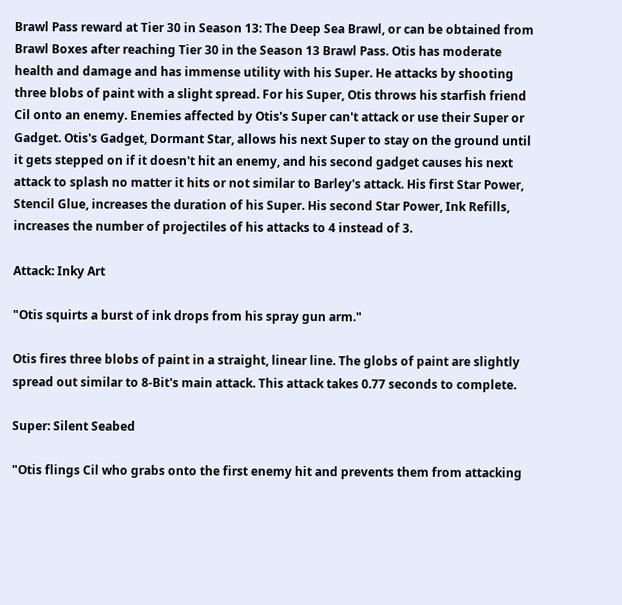Brawl Pass reward at Tier 30 in Season 13: The Deep Sea Brawl, or can be obtained from Brawl Boxes after reaching Tier 30 in the Season 13 Brawl Pass. Otis has moderate health and damage and has immense utility with his Super. He attacks by shooting three blobs of paint with a slight spread. For his Super, Otis throws his starfish friend Cil onto an enemy. Enemies affected by Otis's Super can't attack or use their Super or Gadget. Otis's Gadget, Dormant Star, allows his next Super to stay on the ground until it gets stepped on if it doesn't hit an enemy, and his second gadget causes his next attack to splash no matter it hits or not similar to Barley's attack. His first Star Power, Stencil Glue, increases the duration of his Super. His second Star Power, Ink Refills, increases the number of projectiles of his attacks to 4 instead of 3.

Attack: Inky Art

"Otis squirts a burst of ink drops from his spray gun arm."

Otis fires three blobs of paint in a straight, linear line. The globs of paint are slightly spread out similar to 8-Bit's main attack. This attack takes 0.77 seconds to complete.

Super: Silent Seabed

"Otis flings Cil who grabs onto the first enemy hit and prevents them from attacking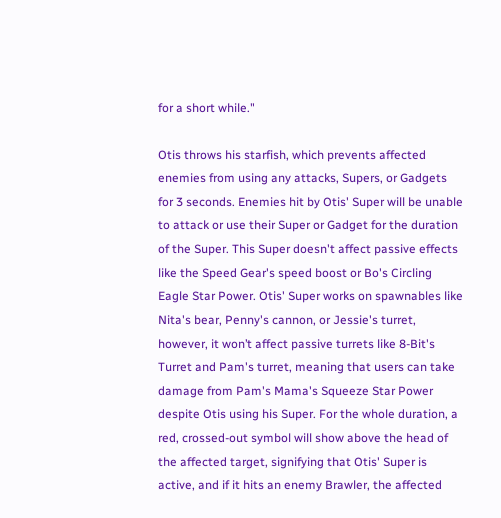for a short while."

Otis throws his starfish, which prevents affected enemies from using any attacks, Supers, or Gadgets for 3 seconds. Enemies hit by Otis' Super will be unable to attack or use their Super or Gadget for the duration of the Super. This Super doesn't affect passive effects like the Speed Gear's speed boost or Bo's Circling Eagle Star Power. Otis' Super works on spawnables like Nita's bear, Penny's cannon, or Jessie's turret, however, it won’t affect passive turrets like 8-Bit's Turret and Pam's turret, meaning that users can take damage from Pam's Mama's Squeeze Star Power despite Otis using his Super. For the whole duration, a red, crossed-out symbol will show above the head of the affected target, signifying that Otis' Super is active, and if it hits an enemy Brawler, the affected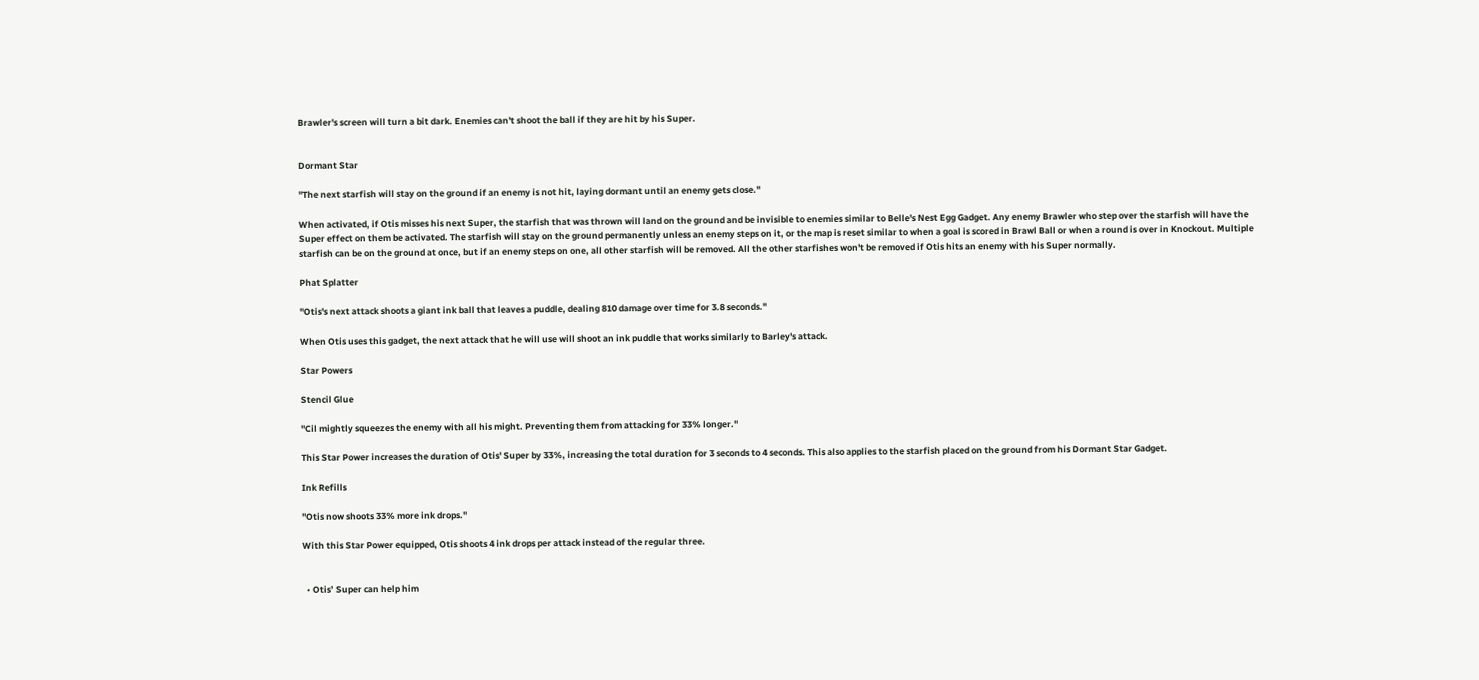Brawler's screen will turn a bit dark. Enemies can't shoot the ball if they are hit by his Super.


Dormant Star

"The next starfish will stay on the ground if an enemy is not hit, laying dormant until an enemy gets close."

When activated, if Otis misses his next Super, the starfish that was thrown will land on the ground and be invisible to enemies similar to Belle's Nest Egg Gadget. Any enemy Brawler who step over the starfish will have the Super effect on them be activated. The starfish will stay on the ground permanently unless an enemy steps on it, or the map is reset similar to when a goal is scored in Brawl Ball or when a round is over in Knockout. Multiple starfish can be on the ground at once, but if an enemy steps on one, all other starfish will be removed. All the other starfishes won't be removed if Otis hits an enemy with his Super normally.

Phat Splatter

"Otis's next attack shoots a giant ink ball that leaves a puddle, dealing 810 damage over time for 3.8 seconds."

When Otis uses this gadget, the next attack that he will use will shoot an ink puddle that works similarly to Barley's attack.

Star Powers

Stencil Glue

"Cil mightly squeezes the enemy with all his might. Preventing them from attacking for 33% longer."

This Star Power increases the duration of Otis' Super by 33%, increasing the total duration for 3 seconds to 4 seconds. This also applies to the starfish placed on the ground from his Dormant Star Gadget.

Ink Refills

"Otis now shoots 33% more ink drops."

With this Star Power equipped, Otis shoots 4 ink drops per attack instead of the regular three.


  • Otis’ Super can help him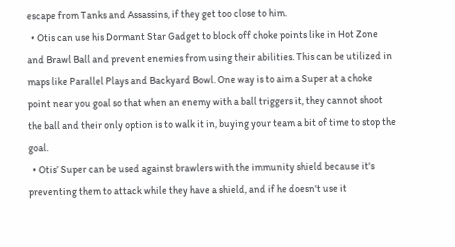escape from Tanks and Assassins, if they get too close to him.
  • Otis can use his Dormant Star Gadget to block off choke points like in Hot Zone and Brawl Ball and prevent enemies from using their abilities. This can be utilized in maps like Parallel Plays and Backyard Bowl. One way is to aim a Super at a choke point near you goal so that when an enemy with a ball triggers it, they cannot shoot the ball and their only option is to walk it in, buying your team a bit of time to stop the goal.
  • Otis’ Super can be used against brawlers with the immunity shield because it's preventing them to attack while they have a shield, and if he doesn't use it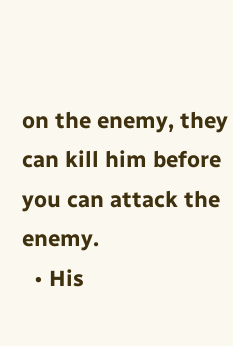on the enemy, they can kill him before you can attack the enemy.
  • His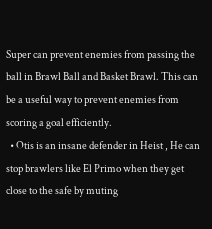Super can prevent enemies from passing the ball in Brawl Ball and Basket Brawl. This can be a useful way to prevent enemies from scoring a goal efficiently.
  • Otis is an insane defender in Heist , He can stop brawlers like El Primo when they get close to the safe by muting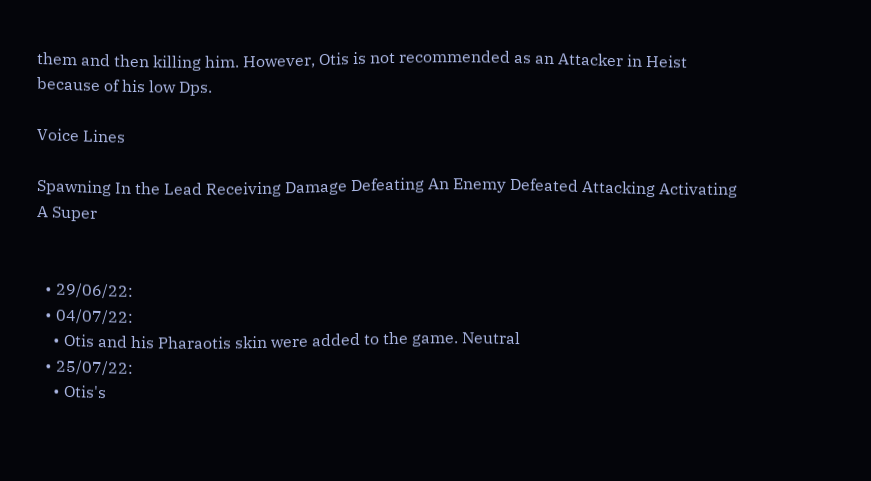them and then killing him. However, Otis is not recommended as an Attacker in Heist because of his low Dps.

Voice Lines

Spawning In the Lead Receiving Damage Defeating An Enemy Defeated Attacking Activating A Super


  • 29/06/22:
  • 04/07/22:
    • Otis and his Pharaotis skin were added to the game. Neutral
  • 25/07/22:
    • Otis's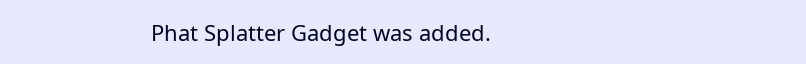Phat Splatter Gadget was added.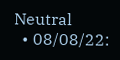Neutral
  • 08/08/22: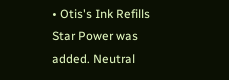• Otis's Ink Refills Star Power was added. Neutral